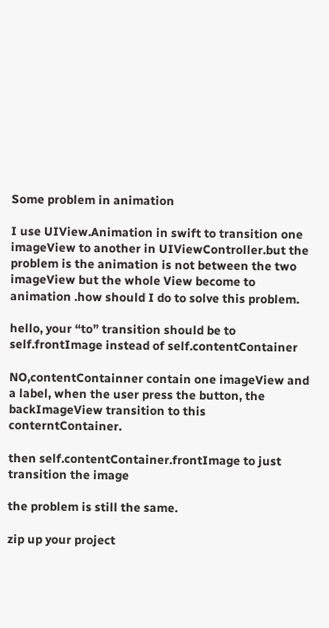Some problem in animation

I use UIView.Animation in swift to transition one imageView to another in UIViewController.but the problem is the animation is not between the two imageView but the whole View become to animation .how should I do to solve this problem.

hello, your “to” transition should be to self.frontImage instead of self.contentContainer

NO,contentContainner contain one imageView and a label, when the user press the button, the backImageView transition to this conterntContainer.

then self.contentContainer.frontImage to just transition the image

the problem is still the same.

zip up your project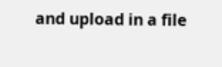and upload in a file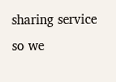sharing service so we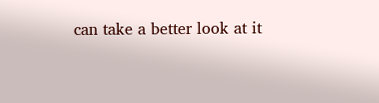can take a better look at it